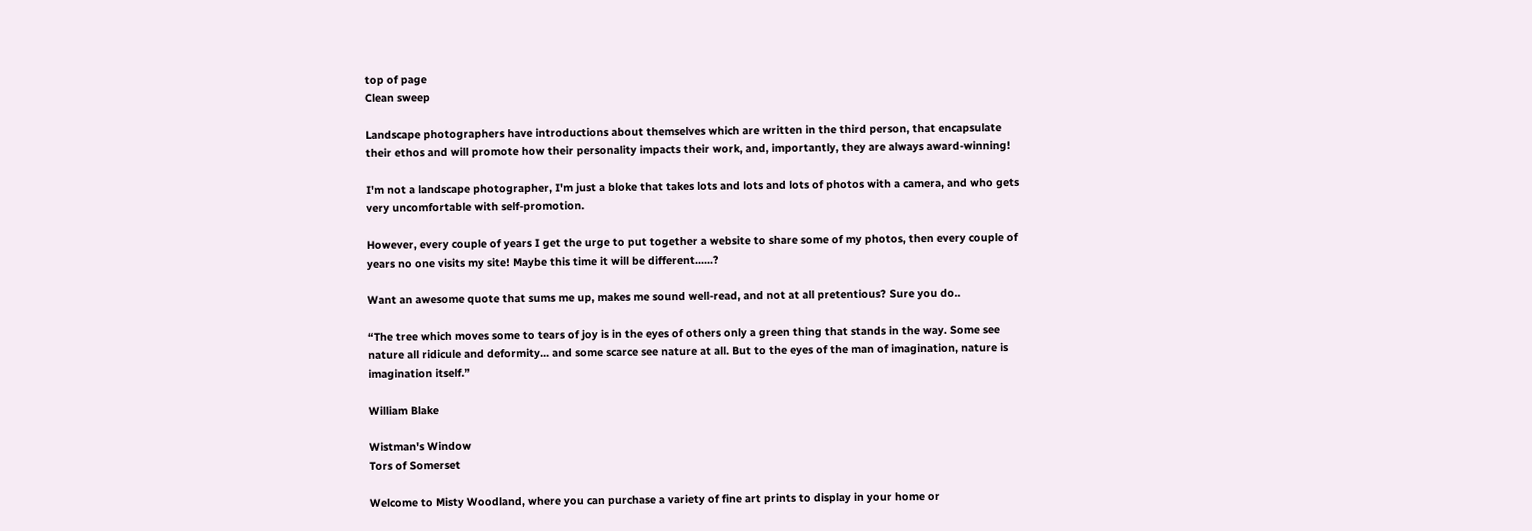top of page
Clean sweep

Landscape photographers have introductions about themselves which are written in the third person, that encapsulate their ethos and will promote how their personality impacts their work, and, importantly, they are always award-winning!

I'm not a landscape photographer, I'm just a bloke that takes lots and lots and lots of photos with a camera, and who gets very uncomfortable with self-promotion.

However, every couple of years I get the urge to put together a website to share some of my photos, then every couple of years no one visits my site! Maybe this time it will be different......?

Want an awesome quote that sums me up, makes me sound well-read, and not at all pretentious? Sure you do..

“The tree which moves some to tears of joy is in the eyes of others only a green thing that stands in the way. Some see nature all ridicule and deformity... and some scarce see nature at all. But to the eyes of the man of imagination, nature is imagination itself.”

William Blake

Wistman's Window
Tors of Somerset

Welcome to Misty Woodland, where you can purchase a variety of fine art prints to display in your home or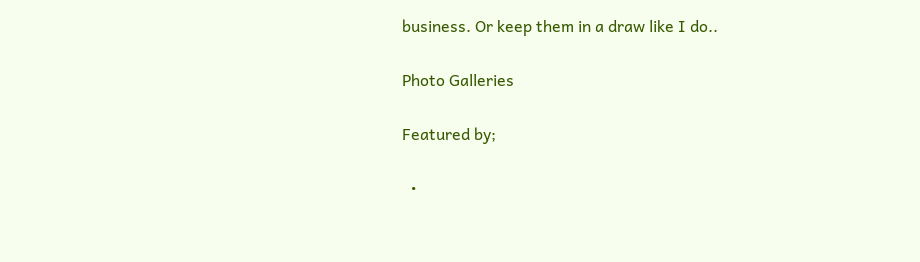business. Or keep them in a draw like I do..

Photo Galleries

Featured by;

  •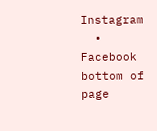Instagram
  • Facebook
bottom of page